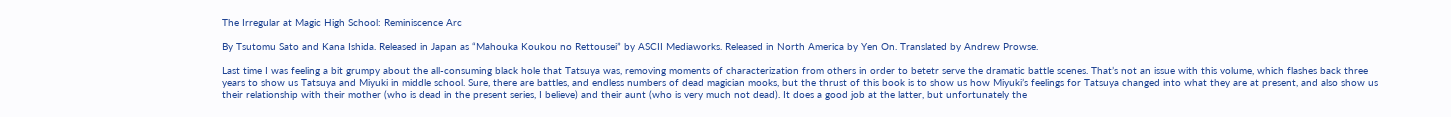The Irregular at Magic High School: Reminiscence Arc

By Tsutomu Sato and Kana Ishida. Released in Japan as “Mahouka Koukou no Rettousei” by ASCII Mediaworks. Released in North America by Yen On. Translated by Andrew Prowse.

Last time I was feeling a bit grumpy about the all-consuming black hole that Tatsuya was, removing moments of characterization from others in order to betetr serve the dramatic battle scenes. That’s not an issue with this volume, which flashes back three years to show us Tatsuya and Miyuki in middle school. Sure, there are battles, and endless numbers of dead magician mooks, but the thrust of this book is to show us how Miyuki’s feelings for Tatsuya changed into what they are at present, and also show us their relationship with their mother (who is dead in the present series, I believe) and their aunt (who is very much not dead). It does a good job at the latter, but unfortunately the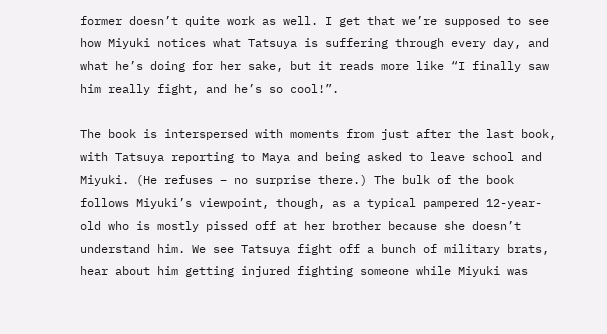former doesn’t quite work as well. I get that we’re supposed to see how Miyuki notices what Tatsuya is suffering through every day, and what he’s doing for her sake, but it reads more like “I finally saw him really fight, and he’s so cool!”.

The book is interspersed with moments from just after the last book, with Tatsuya reporting to Maya and being asked to leave school and Miyuki. (He refuses – no surprise there.) The bulk of the book follows Miyuki’s viewpoint, though, as a typical pampered 12-year-old who is mostly pissed off at her brother because she doesn’t understand him. We see Tatsuya fight off a bunch of military brats, hear about him getting injured fighting someone while Miyuki was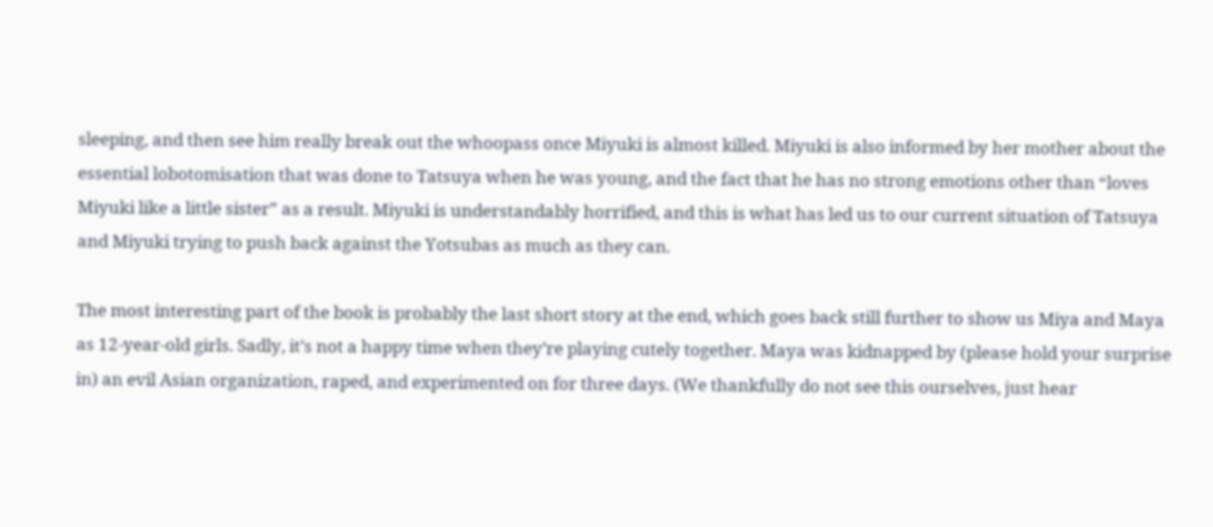sleeping, and then see him really break out the whoopass once Miyuki is almost killed. Miyuki is also informed by her mother about the essential lobotomisation that was done to Tatsuya when he was young, and the fact that he has no strong emotions other than “loves Miyuki like a little sister” as a result. Miyuki is understandably horrified, and this is what has led us to our current situation of Tatsuya and Miyuki trying to push back against the Yotsubas as much as they can.

The most interesting part of the book is probably the last short story at the end, which goes back still further to show us Miya and Maya as 12-year-old girls. Sadly, it’s not a happy time when they’re playing cutely together. Maya was kidnapped by (please hold your surprise in) an evil Asian organization, raped, and experimented on for three days. (We thankfully do not see this ourselves, just hear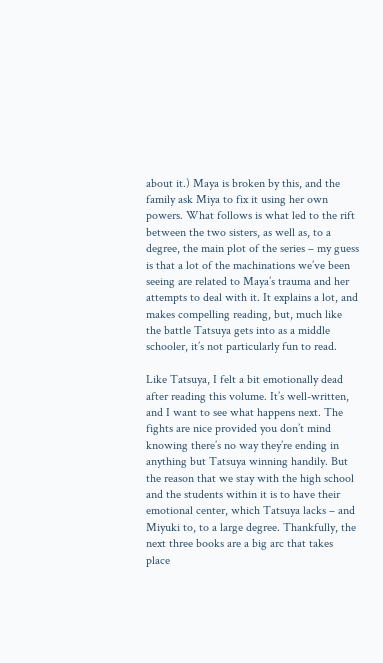about it.) Maya is broken by this, and the family ask Miya to fix it using her own powers. What follows is what led to the rift between the two sisters, as well as, to a degree, the main plot of the series – my guess is that a lot of the machinations we’ve been seeing are related to Maya’s trauma and her attempts to deal with it. It explains a lot, and makes compelling reading, but, much like the battle Tatsuya gets into as a middle schooler, it’s not particularly fun to read.

Like Tatsuya, I felt a bit emotionally dead after reading this volume. It’s well-written, and I want to see what happens next. The fights are nice provided you don’t mind knowing there’s no way they’re ending in anything but Tatsuya winning handily. But the reason that we stay with the high school and the students within it is to have their emotional center, which Tatsuya lacks – and Miyuki to, to a large degree. Thankfully, the next three books are a big arc that takes place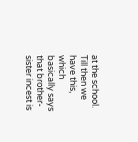at the school. Till then we have this, which basically says that brother-sister incest is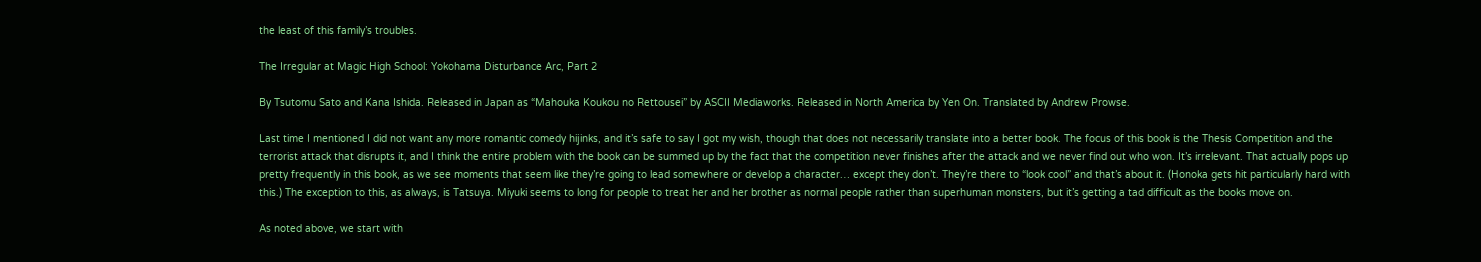the least of this family’s troubles.

The Irregular at Magic High School: Yokohama Disturbance Arc, Part 2

By Tsutomu Sato and Kana Ishida. Released in Japan as “Mahouka Koukou no Rettousei” by ASCII Mediaworks. Released in North America by Yen On. Translated by Andrew Prowse.

Last time I mentioned I did not want any more romantic comedy hijinks, and it’s safe to say I got my wish, though that does not necessarily translate into a better book. The focus of this book is the Thesis Competition and the terrorist attack that disrupts it, and I think the entire problem with the book can be summed up by the fact that the competition never finishes after the attack and we never find out who won. It’s irrelevant. That actually pops up pretty frequently in this book, as we see moments that seem like they’re going to lead somewhere or develop a character… except they don’t. They’re there to “look cool” and that’s about it. (Honoka gets hit particularly hard with this.) The exception to this, as always, is Tatsuya. Miyuki seems to long for people to treat her and her brother as normal people rather than superhuman monsters, but it’s getting a tad difficult as the books move on.

As noted above, we start with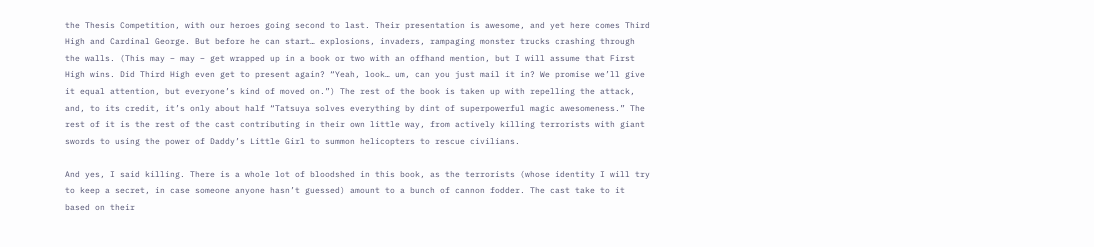the Thesis Competition, with our heroes going second to last. Their presentation is awesome, and yet here comes Third High and Cardinal George. But before he can start… explosions, invaders, rampaging monster trucks crashing through the walls. (This may – may – get wrapped up in a book or two with an offhand mention, but I will assume that First High wins. Did Third High even get to present again? “Yeah, look… um, can you just mail it in? We promise we’ll give it equal attention, but everyone’s kind of moved on.”) The rest of the book is taken up with repelling the attack, and, to its credit, it’s only about half “Tatsuya solves everything by dint of superpowerful magic awesomeness.” The rest of it is the rest of the cast contributing in their own little way, from actively killing terrorists with giant swords to using the power of Daddy’s Little Girl to summon helicopters to rescue civilians.

And yes, I said killing. There is a whole lot of bloodshed in this book, as the terrorists (whose identity I will try to keep a secret, in case someone anyone hasn’t guessed) amount to a bunch of cannon fodder. The cast take to it based on their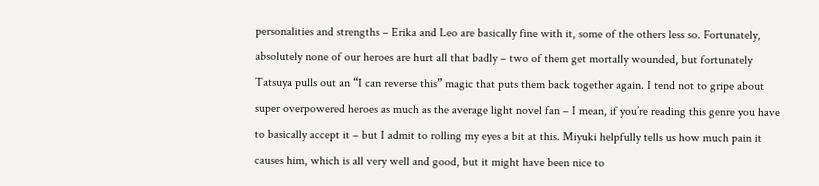personalities and strengths – Erika and Leo are basically fine with it, some of the others less so. Fortunately, absolutely none of our heroes are hurt all that badly – two of them get mortally wounded, but fortunately Tatsuya pulls out an “I can reverse this” magic that puts them back together again. I tend not to gripe about super overpowered heroes as much as the average light novel fan – I mean, if you’re reading this genre you have to basically accept it – but I admit to rolling my eyes a bit at this. Miyuki helpfully tells us how much pain it causes him, which is all very well and good, but it might have been nice to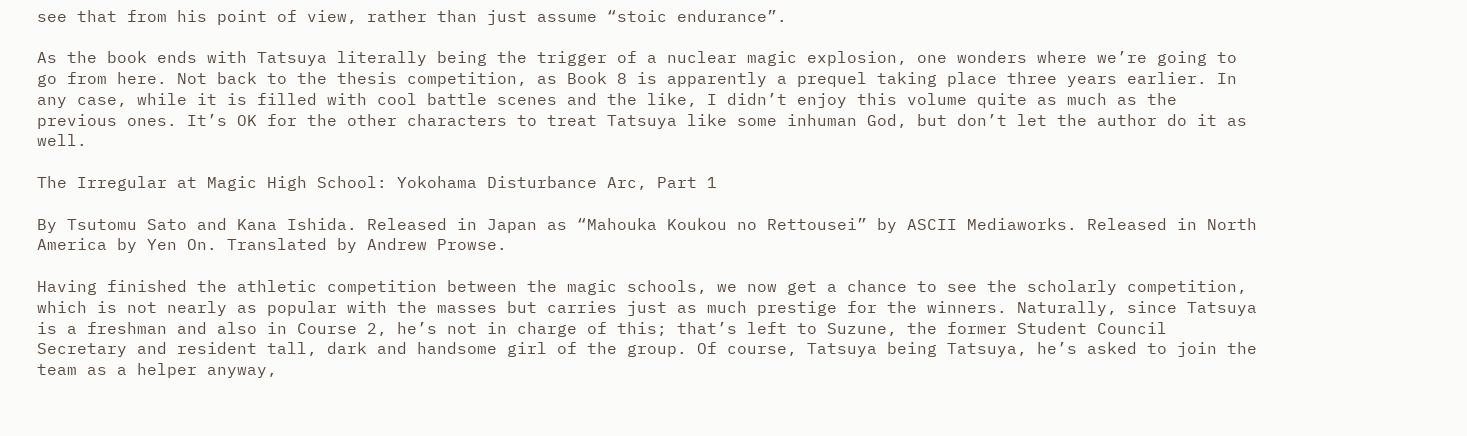see that from his point of view, rather than just assume “stoic endurance”.

As the book ends with Tatsuya literally being the trigger of a nuclear magic explosion, one wonders where we’re going to go from here. Not back to the thesis competition, as Book 8 is apparently a prequel taking place three years earlier. In any case, while it is filled with cool battle scenes and the like, I didn’t enjoy this volume quite as much as the previous ones. It’s OK for the other characters to treat Tatsuya like some inhuman God, but don’t let the author do it as well.

The Irregular at Magic High School: Yokohama Disturbance Arc, Part 1

By Tsutomu Sato and Kana Ishida. Released in Japan as “Mahouka Koukou no Rettousei” by ASCII Mediaworks. Released in North America by Yen On. Translated by Andrew Prowse.

Having finished the athletic competition between the magic schools, we now get a chance to see the scholarly competition, which is not nearly as popular with the masses but carries just as much prestige for the winners. Naturally, since Tatsuya is a freshman and also in Course 2, he’s not in charge of this; that’s left to Suzune, the former Student Council Secretary and resident tall, dark and handsome girl of the group. Of course, Tatsuya being Tatsuya, he’s asked to join the team as a helper anyway,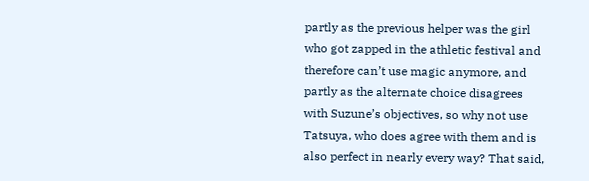partly as the previous helper was the girl who got zapped in the athletic festival and therefore can’t use magic anymore, and partly as the alternate choice disagrees with Suzune’s objectives, so why not use Tatsuya, who does agree with them and is also perfect in nearly every way? That said,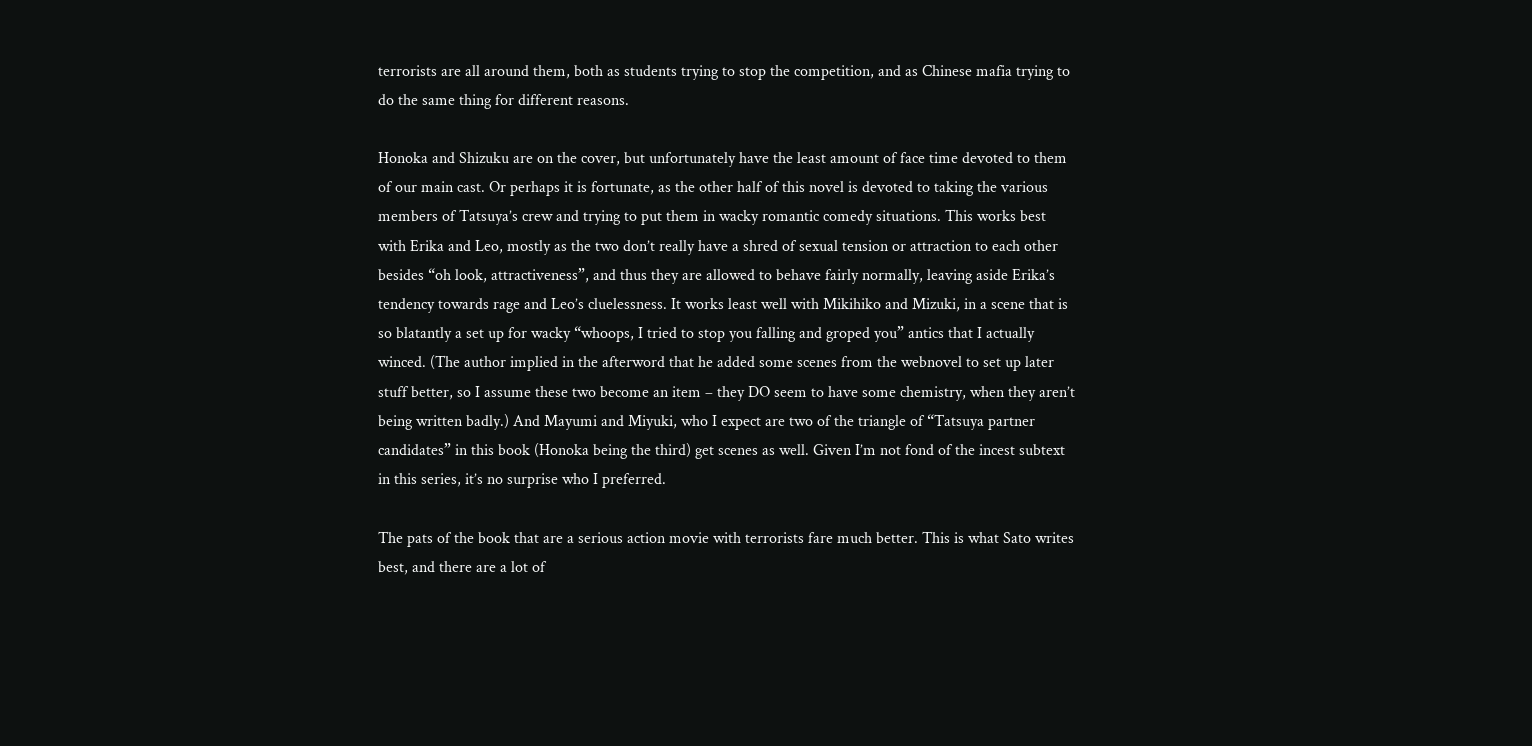terrorists are all around them, both as students trying to stop the competition, and as Chinese mafia trying to do the same thing for different reasons.

Honoka and Shizuku are on the cover, but unfortunately have the least amount of face time devoted to them of our main cast. Or perhaps it is fortunate, as the other half of this novel is devoted to taking the various members of Tatsuya’s crew and trying to put them in wacky romantic comedy situations. This works best with Erika and Leo, mostly as the two don’t really have a shred of sexual tension or attraction to each other besides “oh look, attractiveness”, and thus they are allowed to behave fairly normally, leaving aside Erika’s tendency towards rage and Leo’s cluelessness. It works least well with Mikihiko and Mizuki, in a scene that is so blatantly a set up for wacky “whoops, I tried to stop you falling and groped you” antics that I actually winced. (The author implied in the afterword that he added some scenes from the webnovel to set up later stuff better, so I assume these two become an item – they DO seem to have some chemistry, when they aren’t being written badly.) And Mayumi and Miyuki, who I expect are two of the triangle of “Tatsuya partner candidates” in this book (Honoka being the third) get scenes as well. Given I’m not fond of the incest subtext in this series, it’s no surprise who I preferred.

The pats of the book that are a serious action movie with terrorists fare much better. This is what Sato writes best, and there are a lot of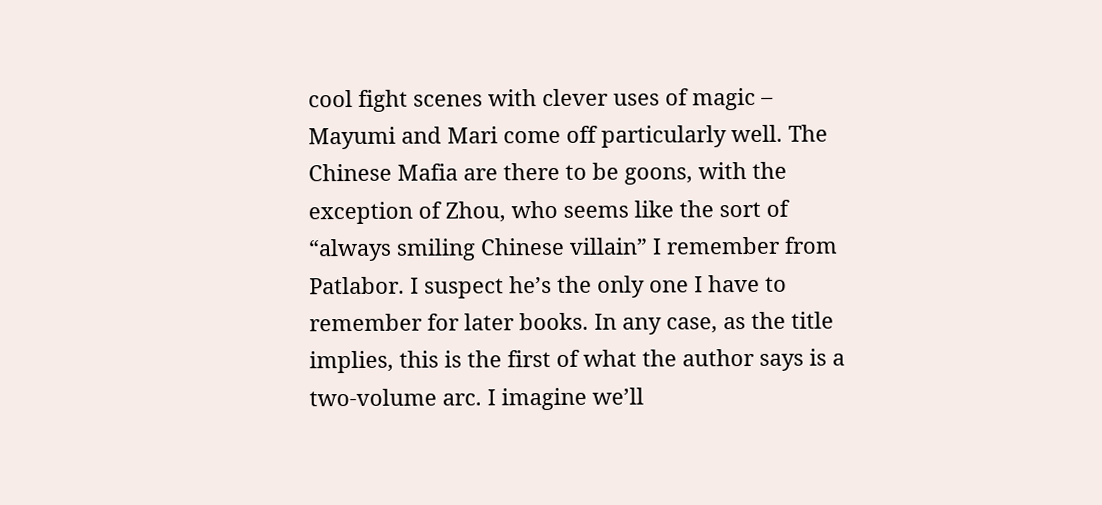cool fight scenes with clever uses of magic – Mayumi and Mari come off particularly well. The Chinese Mafia are there to be goons, with the exception of Zhou, who seems like the sort of “always smiling Chinese villain” I remember from Patlabor. I suspect he’s the only one I have to remember for later books. In any case, as the title implies, this is the first of what the author says is a two-volume arc. I imagine we’ll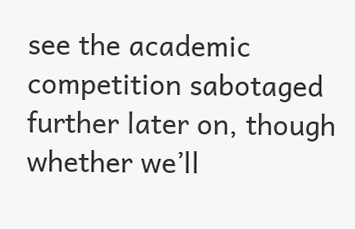see the academic competition sabotaged further later on, though whether we’ll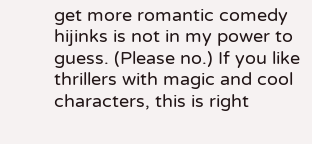get more romantic comedy hijinks is not in my power to guess. (Please no.) If you like thrillers with magic and cool characters, this is right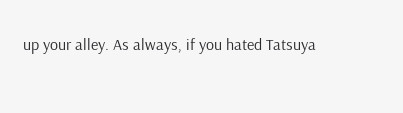up your alley. As always, if you hated Tatsuya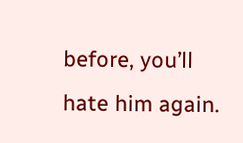before, you’ll hate him again.